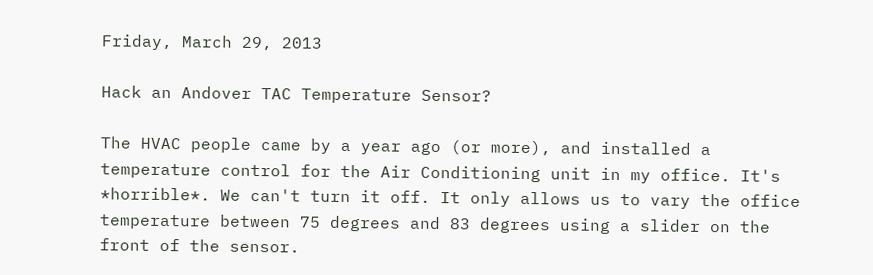Friday, March 29, 2013

Hack an Andover TAC Temperature Sensor?

The HVAC people came by a year ago (or more), and installed a temperature control for the Air Conditioning unit in my office. It's *horrible*. We can't turn it off. It only allows us to vary the office temperature between 75 degrees and 83 degrees using a slider on the front of the sensor.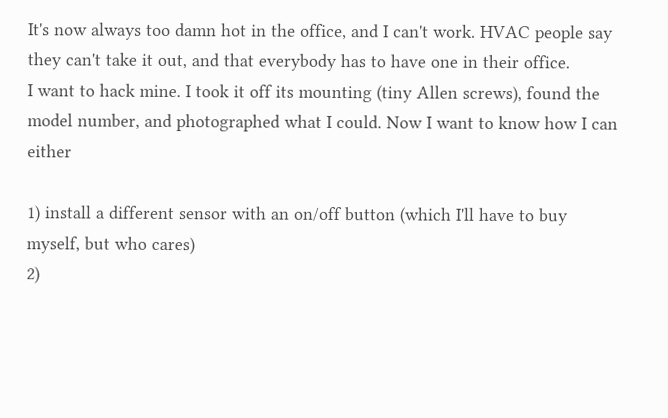It's now always too damn hot in the office, and I can't work. HVAC people say they can't take it out, and that everybody has to have one in their office.
I want to hack mine. I took it off its mounting (tiny Allen screws), found the model number, and photographed what I could. Now I want to know how I can either

1) install a different sensor with an on/off button (which I'll have to buy myself, but who cares)
2)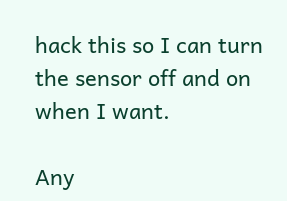hack this so I can turn the sensor off and on when I want.

Any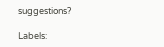suggestions?

Labels: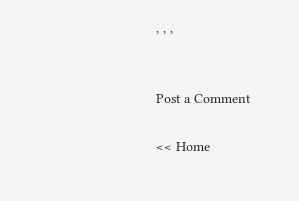, , ,


Post a Comment

<< Home